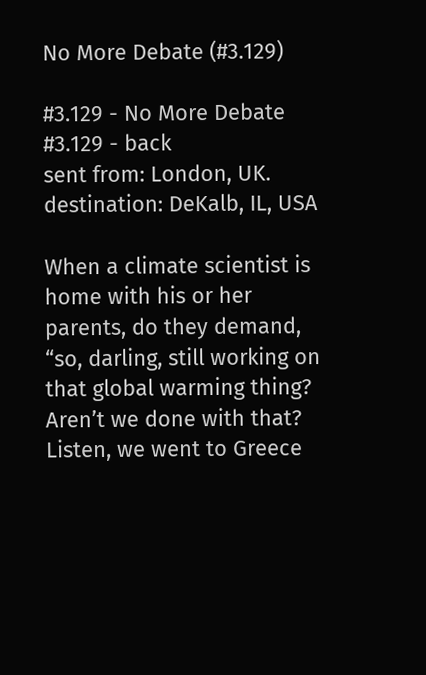No More Debate (#3.129)

#3.129 - No More Debate
#3.129 - back
sent from: London, UK. destination: DeKalb, IL, USA

When a climate scientist is home with his or her parents, do they demand, “so, darling, still working on that global warming thing? Aren’t we done with that? Listen, we went to Greece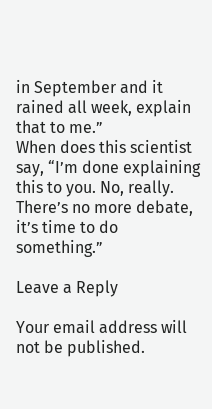in September and it rained all week, explain that to me.”
When does this scientist say, “I’m done explaining this to you. No, really. There’s no more debate, it’s time to do something.”

Leave a Reply

Your email address will not be published.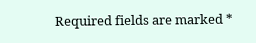Required fields are marked *